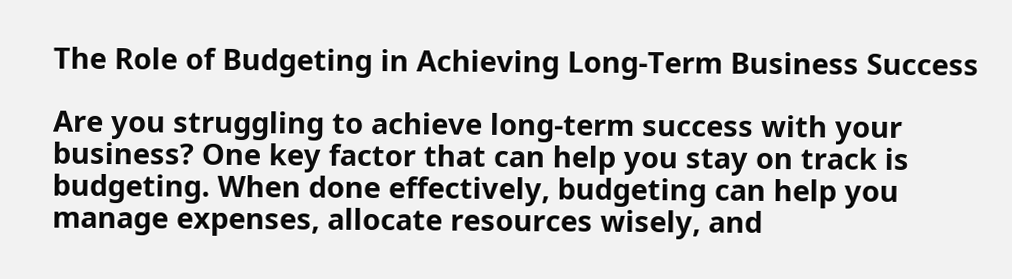The Role of Budgeting in Achieving Long-Term Business Success

Are you struggling to achieve long-term success with your business? One key factor that can help you stay on track is budgeting. When done effectively, budgeting can help you manage expenses, allocate resources wisely, and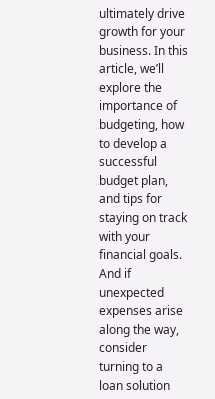ultimately drive growth for your business. In this article, we’ll explore the importance of budgeting, how to develop a successful budget plan, and tips for staying on track with your financial goals. And if unexpected expenses arise along the way, consider turning to a loan solution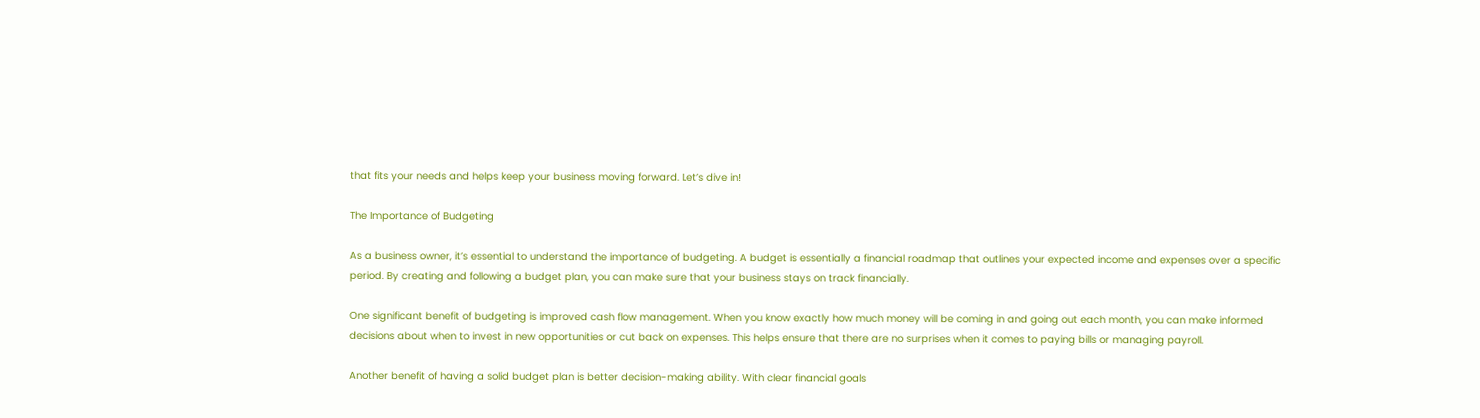that fits your needs and helps keep your business moving forward. Let’s dive in!

The Importance of Budgeting

As a business owner, it’s essential to understand the importance of budgeting. A budget is essentially a financial roadmap that outlines your expected income and expenses over a specific period. By creating and following a budget plan, you can make sure that your business stays on track financially.

One significant benefit of budgeting is improved cash flow management. When you know exactly how much money will be coming in and going out each month, you can make informed decisions about when to invest in new opportunities or cut back on expenses. This helps ensure that there are no surprises when it comes to paying bills or managing payroll.

Another benefit of having a solid budget plan is better decision-making ability. With clear financial goals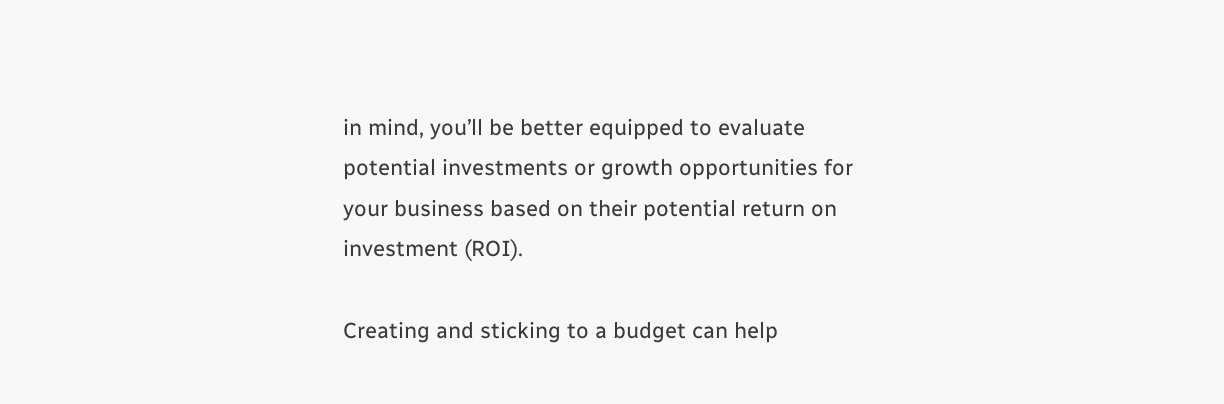in mind, you’ll be better equipped to evaluate potential investments or growth opportunities for your business based on their potential return on investment (ROI).

Creating and sticking to a budget can help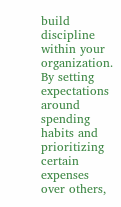build discipline within your organization. By setting expectations around spending habits and prioritizing certain expenses over others,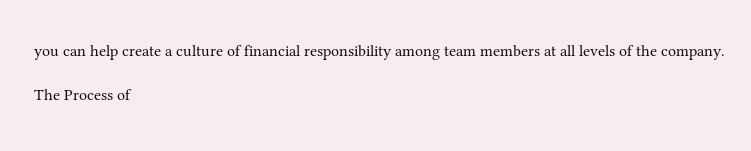you can help create a culture of financial responsibility among team members at all levels of the company.

The Process of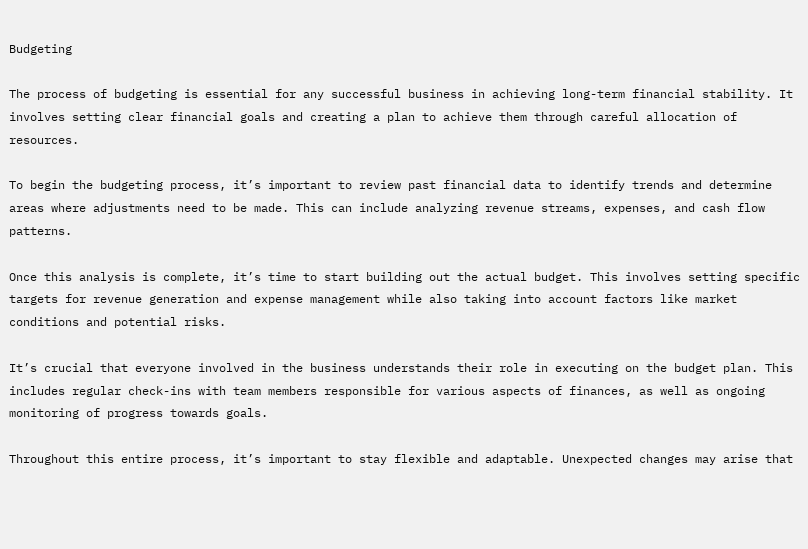Budgeting

The process of budgeting is essential for any successful business in achieving long-term financial stability. It involves setting clear financial goals and creating a plan to achieve them through careful allocation of resources.

To begin the budgeting process, it’s important to review past financial data to identify trends and determine areas where adjustments need to be made. This can include analyzing revenue streams, expenses, and cash flow patterns.

Once this analysis is complete, it’s time to start building out the actual budget. This involves setting specific targets for revenue generation and expense management while also taking into account factors like market conditions and potential risks.

It’s crucial that everyone involved in the business understands their role in executing on the budget plan. This includes regular check-ins with team members responsible for various aspects of finances, as well as ongoing monitoring of progress towards goals.

Throughout this entire process, it’s important to stay flexible and adaptable. Unexpected changes may arise that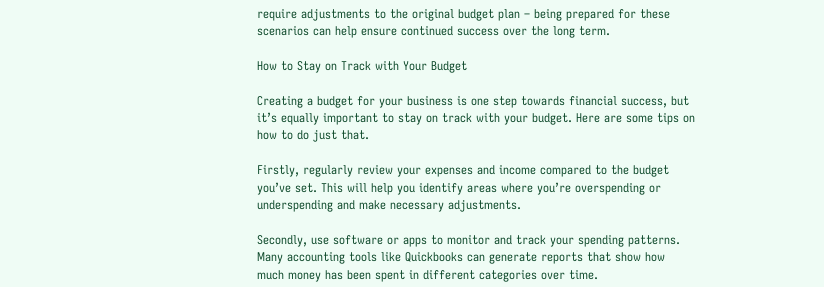require adjustments to the original budget plan – being prepared for these scenarios can help ensure continued success over the long term.

How to Stay on Track with Your Budget

Creating a budget for your business is one step towards financial success, but it’s equally important to stay on track with your budget. Here are some tips on how to do just that.

Firstly, regularly review your expenses and income compared to the budget you’ve set. This will help you identify areas where you’re overspending or underspending and make necessary adjustments.

Secondly, use software or apps to monitor and track your spending patterns. Many accounting tools like Quickbooks can generate reports that show how much money has been spent in different categories over time.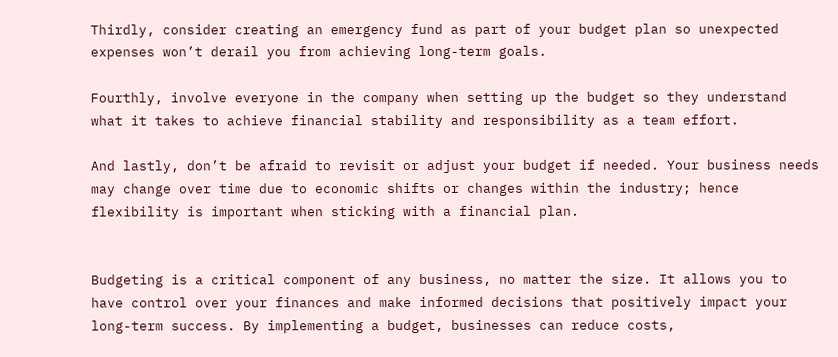Thirdly, consider creating an emergency fund as part of your budget plan so unexpected expenses won’t derail you from achieving long-term goals.

Fourthly, involve everyone in the company when setting up the budget so they understand what it takes to achieve financial stability and responsibility as a team effort.

And lastly, don’t be afraid to revisit or adjust your budget if needed. Your business needs may change over time due to economic shifts or changes within the industry; hence flexibility is important when sticking with a financial plan.


Budgeting is a critical component of any business, no matter the size. It allows you to have control over your finances and make informed decisions that positively impact your long-term success. By implementing a budget, businesses can reduce costs,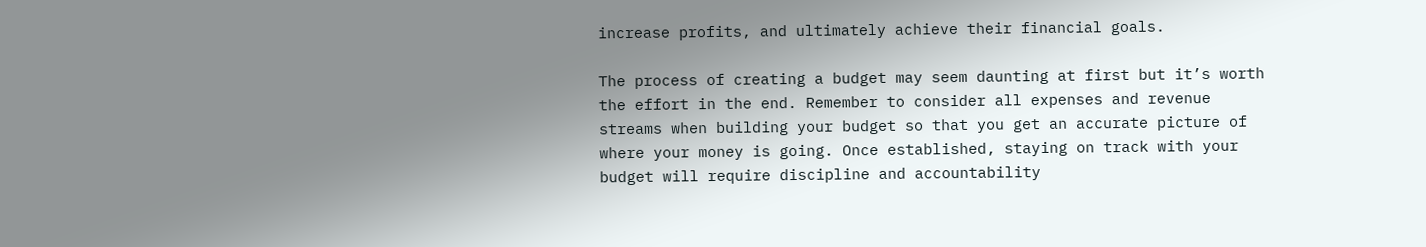increase profits, and ultimately achieve their financial goals.

The process of creating a budget may seem daunting at first but it’s worth the effort in the end. Remember to consider all expenses and revenue streams when building your budget so that you get an accurate picture of where your money is going. Once established, staying on track with your budget will require discipline and accountability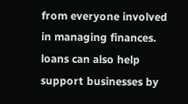from everyone involved in managing finances. loans can also help support businesses by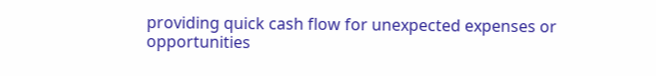providing quick cash flow for unexpected expenses or opportunities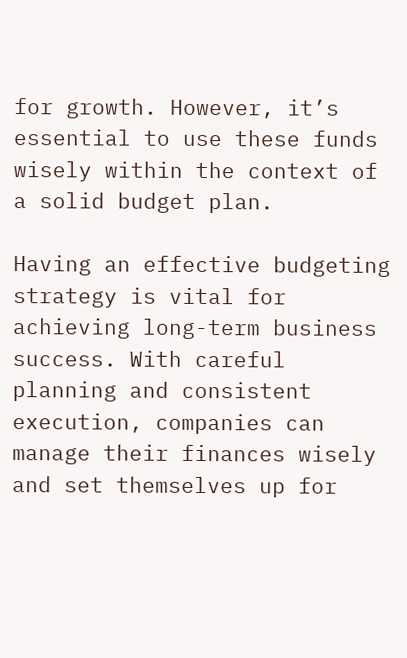for growth. However, it’s essential to use these funds wisely within the context of a solid budget plan.

Having an effective budgeting strategy is vital for achieving long-term business success. With careful planning and consistent execution, companies can manage their finances wisely and set themselves up for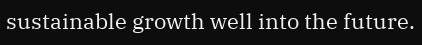sustainable growth well into the future.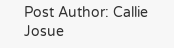Post Author: Callie Josue